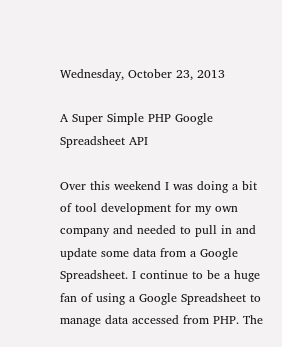Wednesday, October 23, 2013

A Super Simple PHP Google Spreadsheet API

Over this weekend I was doing a bit of tool development for my own company and needed to pull in and update some data from a Google Spreadsheet. I continue to be a huge fan of using a Google Spreadsheet to manage data accessed from PHP. The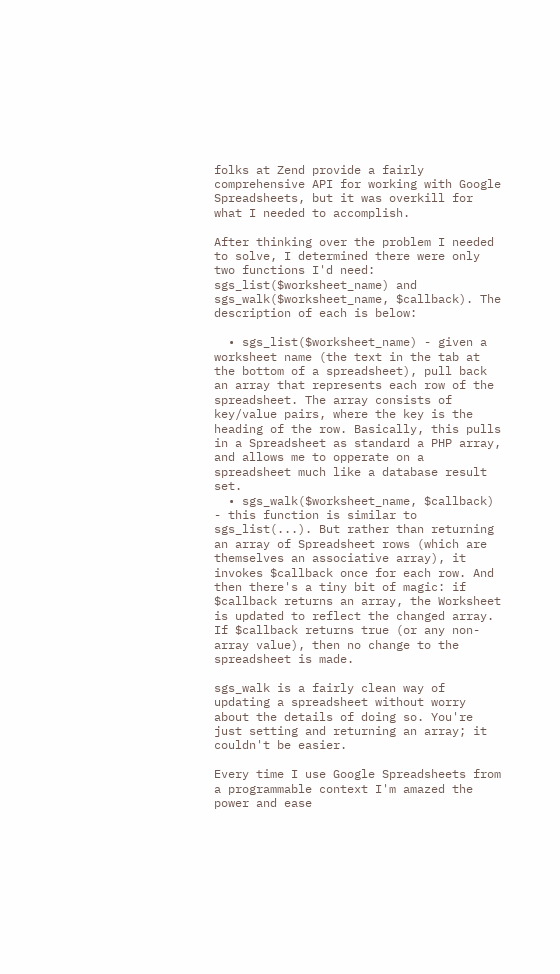folks at Zend provide a fairly comprehensive API for working with Google Spreadsheets, but it was overkill for what I needed to accomplish.

After thinking over the problem I needed to solve, I determined there were only two functions I'd need: sgs_list($worksheet_name) and sgs_walk($worksheet_name, $callback). The description of each is below:

  • sgs_list($worksheet_name) - given a worksheet name (the text in the tab at the bottom of a spreadsheet), pull back an array that represents each row of the spreadsheet. The array consists of key/value pairs, where the key is the heading of the row. Basically, this pulls in a Spreadsheet as standard a PHP array, and allows me to opperate on a spreadsheet much like a database result set.
  • sgs_walk($worksheet_name, $callback) - this function is similar to sgs_list(...). But rather than returning an array of Spreadsheet rows (which are themselves an associative array), it invokes $callback once for each row. And then there's a tiny bit of magic: if $callback returns an array, the Worksheet is updated to reflect the changed array. If $callback returns true (or any non-array value), then no change to the spreadsheet is made.

sgs_walk is a fairly clean way of updating a spreadsheet without worry about the details of doing so. You're just setting and returning an array; it couldn't be easier.

Every time I use Google Spreadsheets from a programmable context I'm amazed the power and ease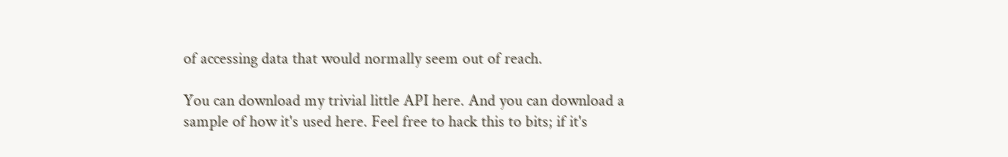of accessing data that would normally seem out of reach.

You can download my trivial little API here. And you can download a sample of how it's used here. Feel free to hack this to bits; if it's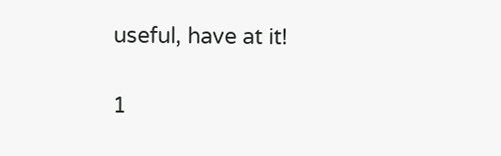useful, have at it!

1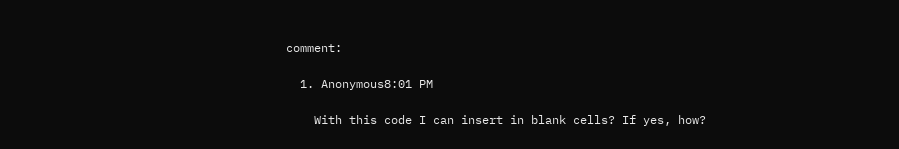comment:

  1. Anonymous8:01 PM

    With this code I can insert in blank cells? If yes, how?